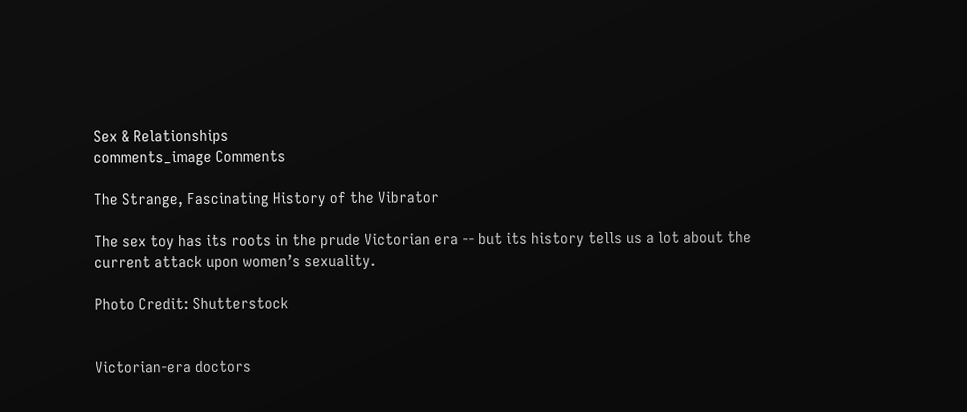Sex & Relationships
comments_image Comments

The Strange, Fascinating History of the Vibrator

The sex toy has its roots in the prude Victorian era -- but its history tells us a lot about the current attack upon women’s sexuality.

Photo Credit: Shutterstock


Victorian-era doctors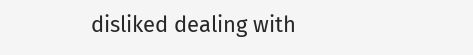disliked dealing with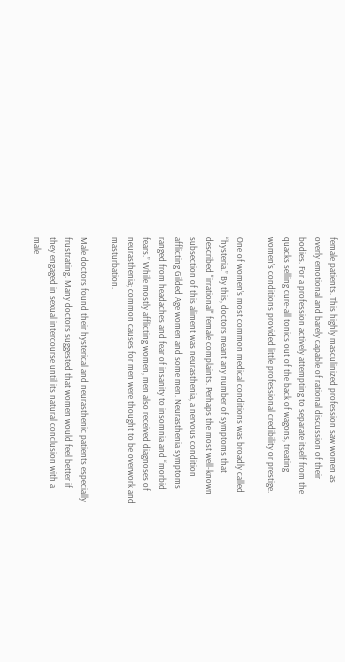female patients. This highly masculinized profession saw women as overly emotional and barely capable of rational discussion of their bodies. For a profession actively attempting to separate itself from the quacks selling cure-all tonics out of the back of wagons, treating women’s conditions provided little professional credibility or prestige.

One of women’s most common medical conditions was broadly called “hysteria.” By this, doctors meant any number of symptoms that described "irrational" female complaints. Perhaps the most well-known subsection of this aliment was neurasthenia, a nervous condition afflicting Gilded Age women and some men. Neurasthenia symptoms ranged from headaches and fear of insanity to insomnia and “morbid fears.” While mostly afflicting women, men also received diagnoses of neurasthenia; common causes for men were thought to be overwork and masturbation.

Male doctors found their hysterical and neurasthenic patients especially frustrating. Many doctors suggested that women would feel better if they engaged in sexual intercourse until its natural conclusion with a male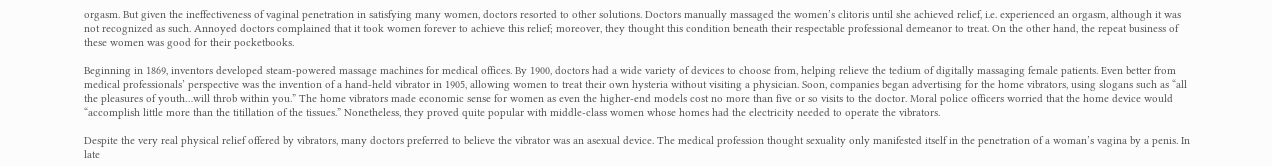orgasm. But given the ineffectiveness of vaginal penetration in satisfying many women, doctors resorted to other solutions. Doctors manually massaged the women’s clitoris until she achieved relief, i.e. experienced an orgasm, although it was not recognized as such. Annoyed doctors complained that it took women forever to achieve this relief; moreover, they thought this condition beneath their respectable professional demeanor to treat. On the other hand, the repeat business of these women was good for their pocketbooks.

Beginning in 1869, inventors developed steam-powered massage machines for medical offices. By 1900, doctors had a wide variety of devices to choose from, helping relieve the tedium of digitally massaging female patients. Even better from medical professionals’ perspective was the invention of a hand-held vibrator in 1905, allowing women to treat their own hysteria without visiting a physician. Soon, companies began advertising for the home vibrators, using slogans such as “all the pleasures of youth…will throb within you.” The home vibrators made economic sense for women as even the higher-end models cost no more than five or so visits to the doctor. Moral police officers worried that the home device would “accomplish little more than the titillation of the tissues.” Nonetheless, they proved quite popular with middle-class women whose homes had the electricity needed to operate the vibrators.

Despite the very real physical relief offered by vibrators, many doctors preferred to believe the vibrator was an asexual device. The medical profession thought sexuality only manifested itself in the penetration of a woman’s vagina by a penis. In late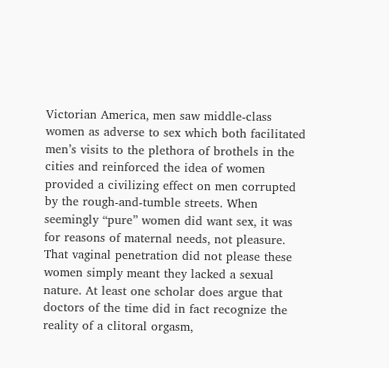Victorian America, men saw middle-class women as adverse to sex which both facilitated men’s visits to the plethora of brothels in the cities and reinforced the idea of women provided a civilizing effect on men corrupted by the rough-and-tumble streets. When seemingly “pure” women did want sex, it was for reasons of maternal needs, not pleasure. That vaginal penetration did not please these women simply meant they lacked a sexual nature. At least one scholar does argue that doctors of the time did in fact recognize the reality of a clitoral orgasm,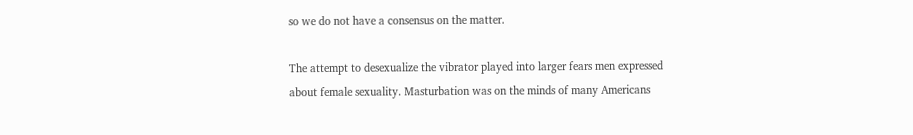so we do not have a consensus on the matter.

The attempt to desexualize the vibrator played into larger fears men expressed about female sexuality. Masturbation was on the minds of many Americans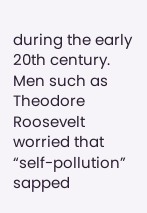during the early 20th century. Men such as Theodore Roosevelt worried that “self-pollution” sapped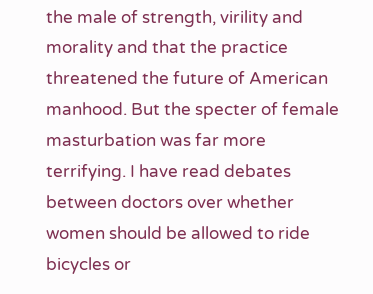the male of strength, virility and morality and that the practice threatened the future of American manhood. But the specter of female masturbation was far more terrifying. I have read debates between doctors over whether women should be allowed to ride bicycles or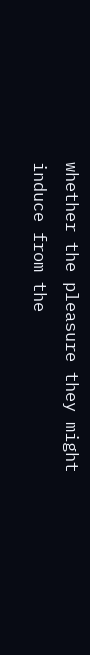whether the pleasure they might induce from the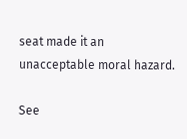seat made it an unacceptable moral hazard.

See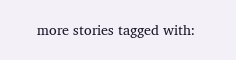more stories tagged with: